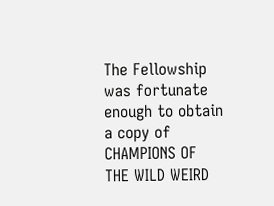The Fellowship was fortunate enough to obtain a copy of CHAMPIONS OF THE WILD WEIRD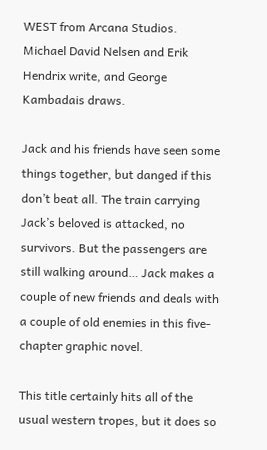WEST from Arcana Studios. Michael David Nelsen and Erik Hendrix write, and George Kambadais draws.

Jack and his friends have seen some things together, but danged if this don’t beat all. The train carrying Jack’s beloved is attacked, no survivors. But the passengers are still walking around… Jack makes a couple of new friends and deals with a couple of old enemies in this five-chapter graphic novel.

This title certainly hits all of the usual western tropes, but it does so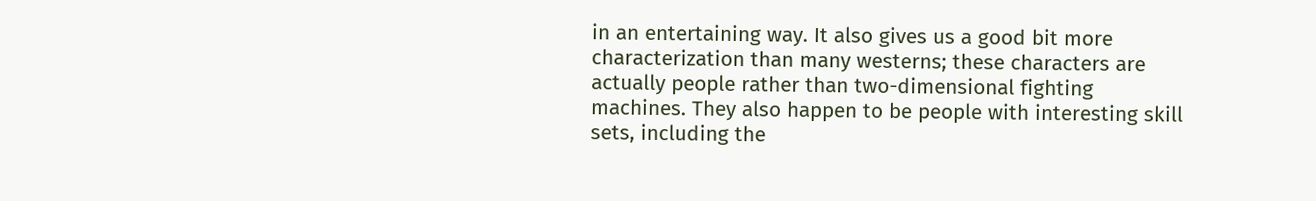in an entertaining way. It also gives us a good bit more characterization than many westerns; these characters are actually people rather than two-dimensional fighting machines. They also happen to be people with interesting skill sets, including the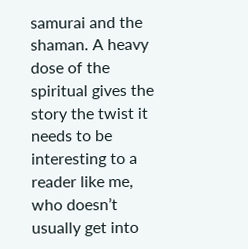samurai and the shaman. A heavy dose of the spiritual gives the story the twist it needs to be interesting to a reader like me, who doesn’t usually get into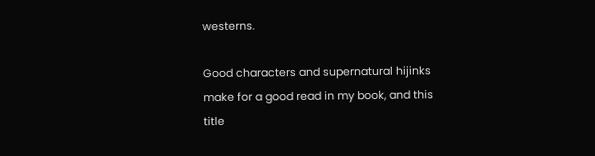westerns.

Good characters and supernatural hijinks make for a good read in my book, and this title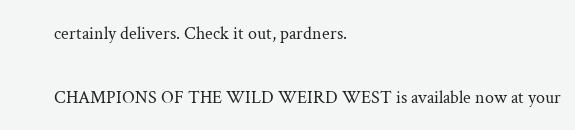certainly delivers. Check it out, pardners.

CHAMPIONS OF THE WILD WEIRD WEST is available now at your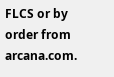FLCS or by order from arcana.com.